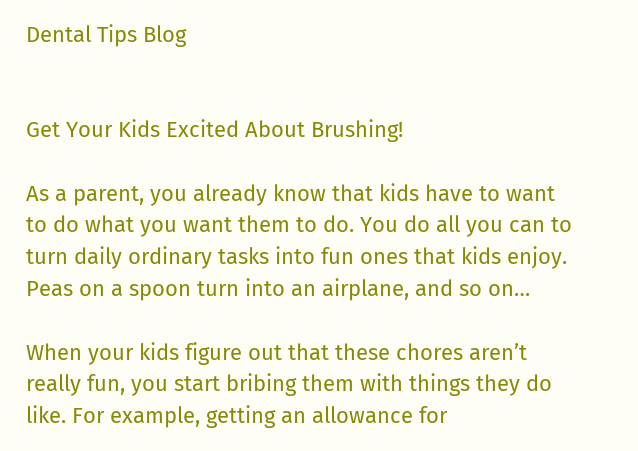Dental Tips Blog


Get Your Kids Excited About Brushing!

As a parent, you already know that kids have to want to do what you want them to do. You do all you can to turn daily ordinary tasks into fun ones that kids enjoy. Peas on a spoon turn into an airplane, and so on…

When your kids figure out that these chores aren’t really fun, you start bribing them with things they do like. For example, getting an allowance for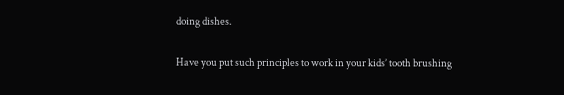doing dishes.

Have you put such principles to work in your kids’ tooth brushing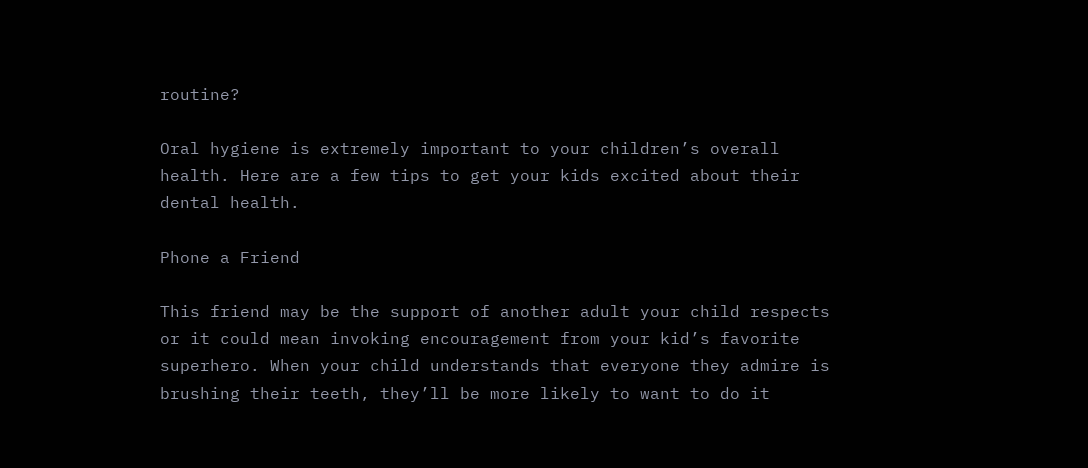routine?

Oral hygiene is extremely important to your children’s overall health. Here are a few tips to get your kids excited about their dental health.

Phone a Friend

This friend may be the support of another adult your child respects or it could mean invoking encouragement from your kid’s favorite superhero. When your child understands that everyone they admire is brushing their teeth, they’ll be more likely to want to do it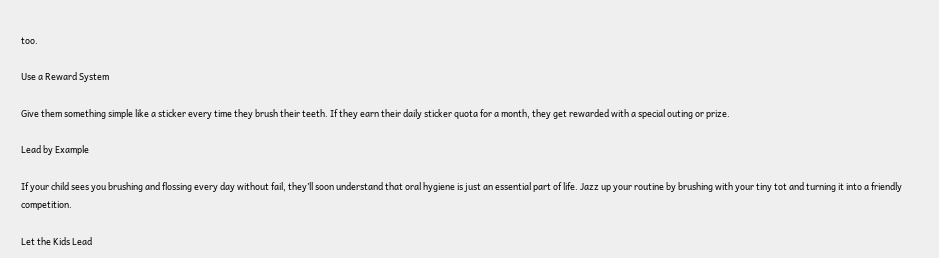too.

Use a Reward System

Give them something simple like a sticker every time they brush their teeth. If they earn their daily sticker quota for a month, they get rewarded with a special outing or prize.

Lead by Example

If your child sees you brushing and flossing every day without fail, they’ll soon understand that oral hygiene is just an essential part of life. Jazz up your routine by brushing with your tiny tot and turning it into a friendly competition.

Let the Kids Lead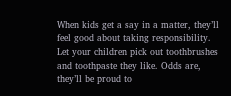When kids get a say in a matter, they’ll feel good about taking responsibility. Let your children pick out toothbrushes and toothpaste they like. Odds are, they’ll be proud to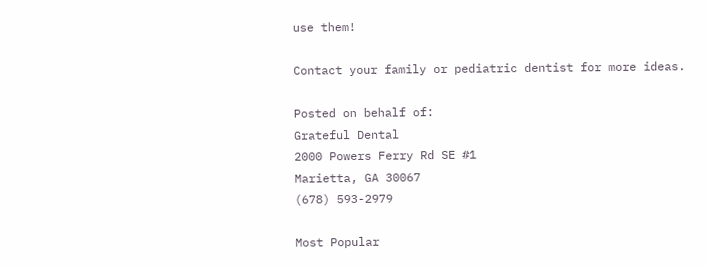use them!

Contact your family or pediatric dentist for more ideas.

Posted on behalf of:
Grateful Dental
2000 Powers Ferry Rd SE #1
Marietta, GA 30067
(678) 593-2979

Most Popular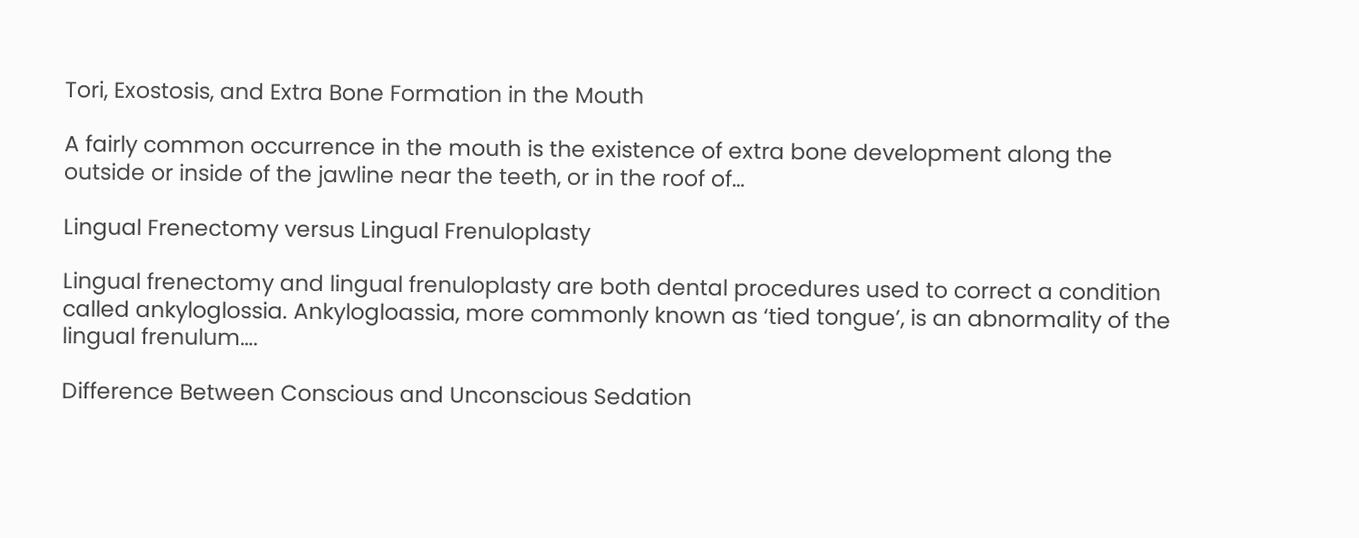Tori, Exostosis, and Extra Bone Formation in the Mouth

A fairly common occurrence in the mouth is the existence of extra bone development along the outside or inside of the jawline near the teeth, or in the roof of…

Lingual Frenectomy versus Lingual Frenuloplasty

Lingual frenectomy and lingual frenuloplasty are both dental procedures used to correct a condition called ankyloglossia. Ankylogloassia, more commonly known as ‘tied tongue’, is an abnormality of the lingual frenulum….

Difference Between Conscious and Unconscious Sedation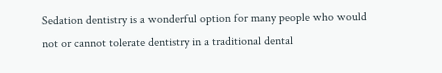Sedation dentistry is a wonderful option for many people who would not or cannot tolerate dentistry in a traditional dental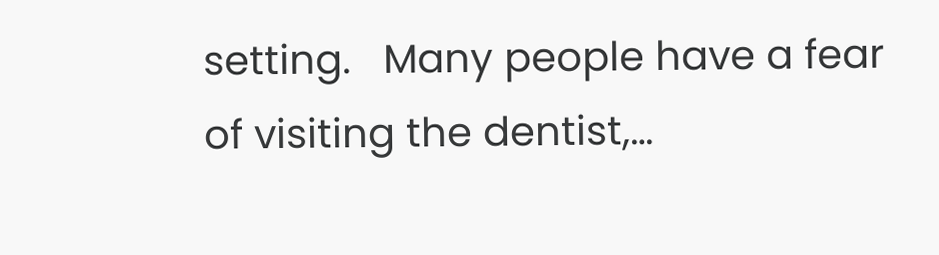setting.   Many people have a fear of visiting the dentist,…